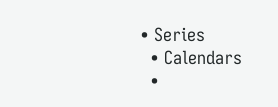• Series
  • Calendars
  •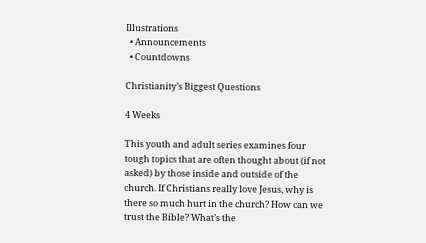Illustrations
  • Announcements
  • Countdowns

Christianity’s Biggest Questions

4 Weeks

This youth and adult series examines four tough topics that are often thought about (if not asked) by those inside and outside of the church. If Christians really love Jesus, why is there so much hurt in the church? How can we trust the Bible? What’s the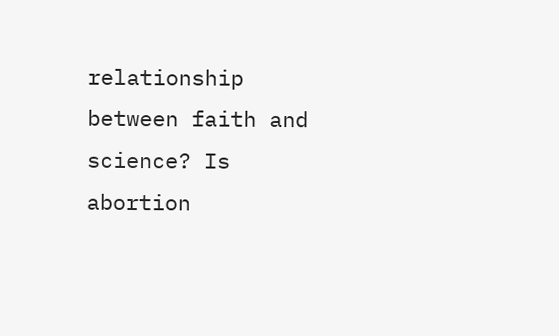relationship between faith and science? Is abortion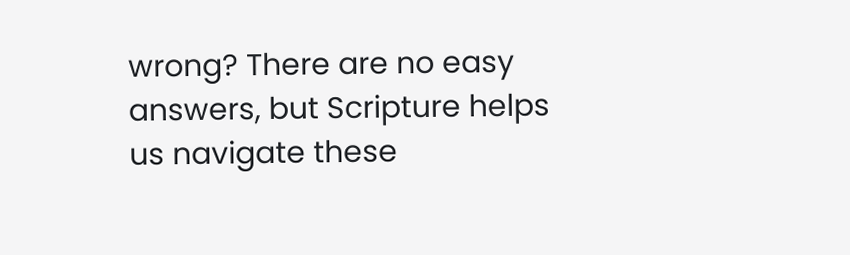wrong? There are no easy answers, but Scripture helps us navigate these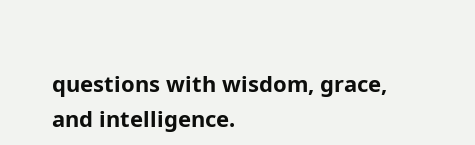questions with wisdom, grace, and intelligence.